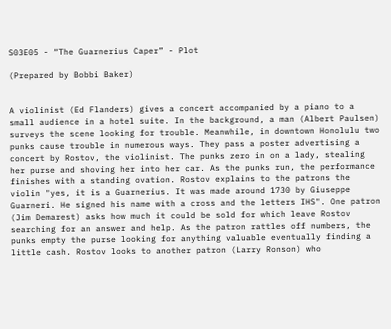S03E05 - “The Guarnerius Caper” - Plot

(Prepared by Bobbi Baker)


A violinist (Ed Flanders) gives a concert accompanied by a piano to a small audience in a hotel suite. In the background, a man (Albert Paulsen) surveys the scene looking for trouble. Meanwhile, in downtown Honolulu two punks cause trouble in numerous ways. They pass a poster advertising a concert by Rostov, the violinist. The punks zero in on a lady, stealing her purse and shoving her into her car. As the punks run, the performance finishes with a standing ovation. Rostov explains to the patrons the violin "yes, it is a Guarnerius. It was made around 1730 by Giuseppe Guarneri. He signed his name with a cross and the letters IHS". One patron (Jim Demarest) asks how much it could be sold for which leave Rostov searching for an answer and help. As the patron rattles off numbers, the punks empty the purse looking for anything valuable eventually finding a little cash. Rostov looks to another patron (Larry Ronson) who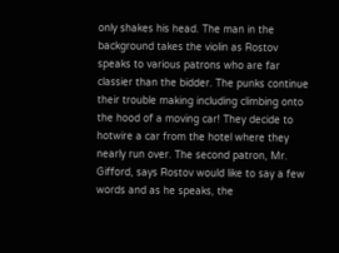only shakes his head. The man in the background takes the violin as Rostov speaks to various patrons who are far classier than the bidder. The punks continue their trouble making including climbing onto the hood of a moving car! They decide to hotwire a car from the hotel where they nearly run over. The second patron, Mr. Gifford, says Rostov would like to say a few words and as he speaks, the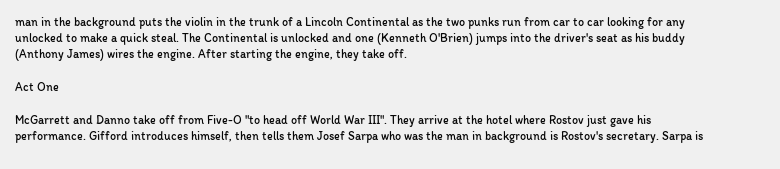man in the background puts the violin in the trunk of a Lincoln Continental as the two punks run from car to car looking for any unlocked to make a quick steal. The Continental is unlocked and one (Kenneth O'Brien) jumps into the driver's seat as his buddy (Anthony James) wires the engine. After starting the engine, they take off.

Act One

McGarrett and Danno take off from Five-O "to head off World War III". They arrive at the hotel where Rostov just gave his performance. Gifford introduces himself, then tells them Josef Sarpa who was the man in background is Rostov's secretary. Sarpa is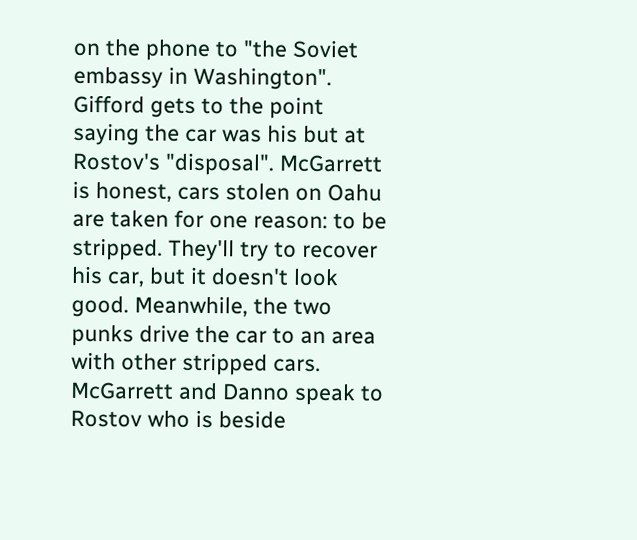on the phone to "the Soviet embassy in Washington". Gifford gets to the point saying the car was his but at Rostov's "disposal". McGarrett is honest, cars stolen on Oahu are taken for one reason: to be stripped. They'll try to recover his car, but it doesn't look good. Meanwhile, the two punks drive the car to an area with other stripped cars. McGarrett and Danno speak to Rostov who is beside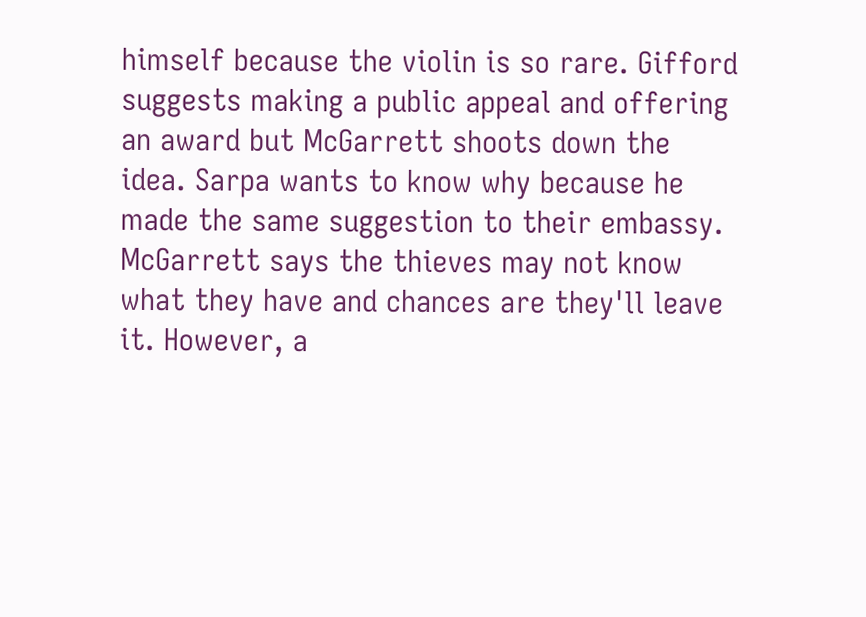himself because the violin is so rare. Gifford suggests making a public appeal and offering an award but McGarrett shoots down the idea. Sarpa wants to know why because he made the same suggestion to their embassy. McGarrett says the thieves may not know what they have and chances are they'll leave it. However, a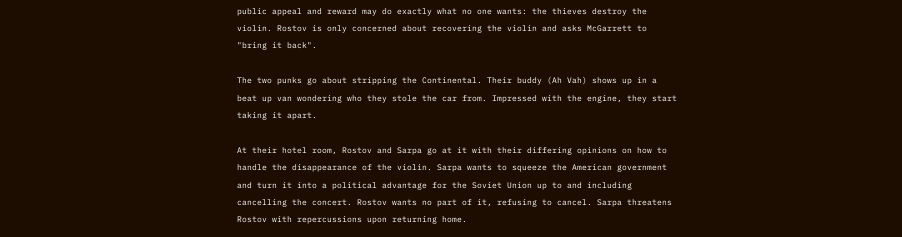public appeal and reward may do exactly what no one wants: the thieves destroy the violin. Rostov is only concerned about recovering the violin and asks McGarrett to "bring it back".

The two punks go about stripping the Continental. Their buddy (Ah Vah) shows up in a beat up van wondering who they stole the car from. Impressed with the engine, they start taking it apart.

At their hotel room, Rostov and Sarpa go at it with their differing opinions on how to handle the disappearance of the violin. Sarpa wants to squeeze the American government and turn it into a political advantage for the Soviet Union up to and including cancelling the concert. Rostov wants no part of it, refusing to cancel. Sarpa threatens Rostov with repercussions upon returning home.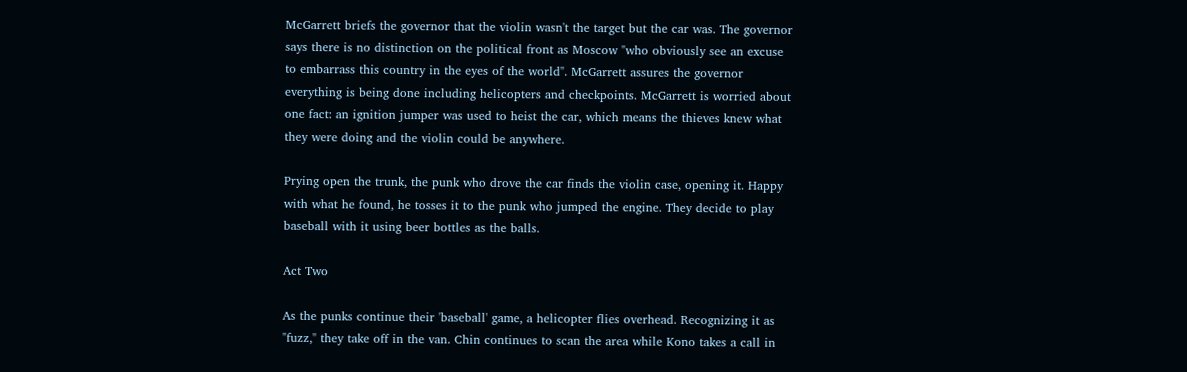McGarrett briefs the governor that the violin wasn't the target but the car was. The governor says there is no distinction on the political front as Moscow "who obviously see an excuse to embarrass this country in the eyes of the world". McGarrett assures the governor everything is being done including helicopters and checkpoints. McGarrett is worried about one fact: an ignition jumper was used to heist the car, which means the thieves knew what they were doing and the violin could be anywhere.

Prying open the trunk, the punk who drove the car finds the violin case, opening it. Happy with what he found, he tosses it to the punk who jumped the engine. They decide to play baseball with it using beer bottles as the balls.

Act Two

As the punks continue their 'baseball' game, a helicopter flies overhead. Recognizing it as "fuzz," they take off in the van. Chin continues to scan the area while Kono takes a call in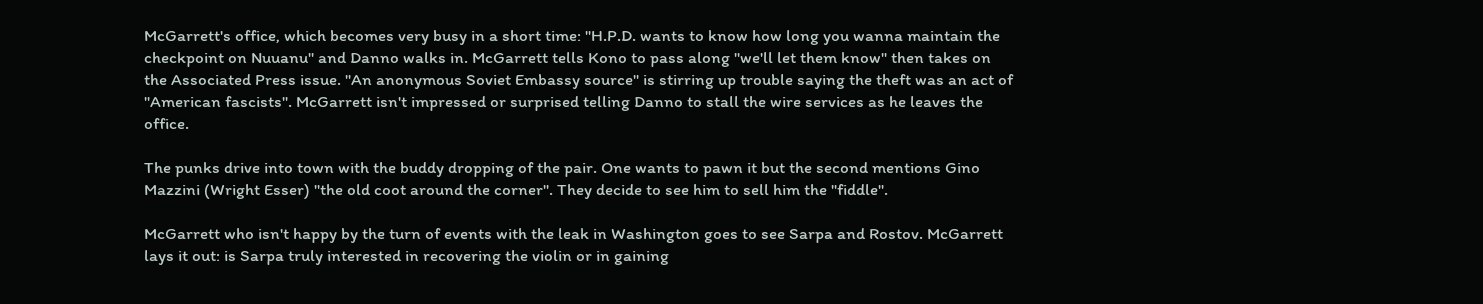McGarrett's office, which becomes very busy in a short time: "H.P.D. wants to know how long you wanna maintain the checkpoint on Nuuanu" and Danno walks in. McGarrett tells Kono to pass along "we'll let them know" then takes on the Associated Press issue. "An anonymous Soviet Embassy source" is stirring up trouble saying the theft was an act of "American fascists". McGarrett isn't impressed or surprised telling Danno to stall the wire services as he leaves the office.

The punks drive into town with the buddy dropping of the pair. One wants to pawn it but the second mentions Gino Mazzini (Wright Esser) "the old coot around the corner". They decide to see him to sell him the "fiddle".

McGarrett who isn't happy by the turn of events with the leak in Washington goes to see Sarpa and Rostov. McGarrett lays it out: is Sarpa truly interested in recovering the violin or in gaining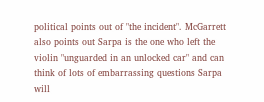political points out of "the incident". McGarrett also points out Sarpa is the one who left the violin "unguarded in an unlocked car" and can think of lots of embarrassing questions Sarpa will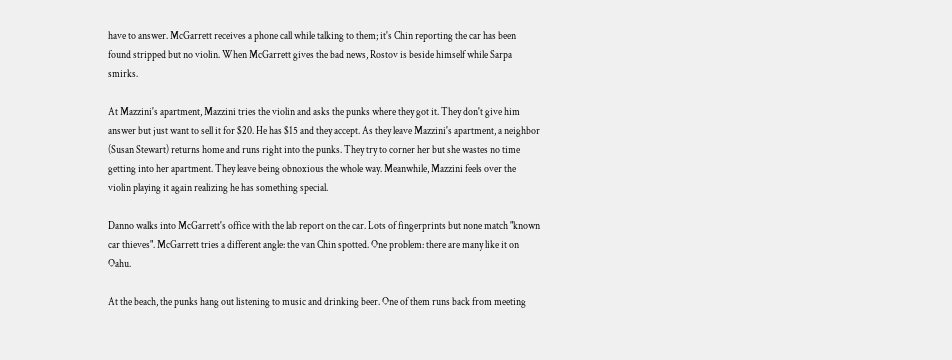have to answer. McGarrett receives a phone call while talking to them; it's Chin reporting the car has been found stripped but no violin. When McGarrett gives the bad news, Rostov is beside himself while Sarpa smirks.

At Mazzini's apartment, Mazzini tries the violin and asks the punks where they got it. They don't give him answer but just want to sell it for $20. He has $15 and they accept. As they leave Mazzini's apartment, a neighbor (Susan Stewart) returns home and runs right into the punks. They try to corner her but she wastes no time getting into her apartment. They leave being obnoxious the whole way. Meanwhile, Mazzini feels over the violin playing it again realizing he has something special.

Danno walks into McGarrett's office with the lab report on the car. Lots of fingerprints but none match "known car thieves". McGarrett tries a different angle: the van Chin spotted. One problem: there are many like it on Oahu.

At the beach, the punks hang out listening to music and drinking beer. One of them runs back from meeting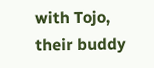with Tojo, their buddy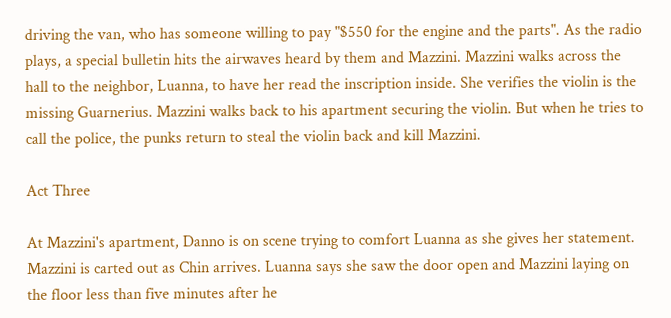driving the van, who has someone willing to pay "$550 for the engine and the parts". As the radio plays, a special bulletin hits the airwaves heard by them and Mazzini. Mazzini walks across the hall to the neighbor, Luanna, to have her read the inscription inside. She verifies the violin is the missing Guarnerius. Mazzini walks back to his apartment securing the violin. But when he tries to call the police, the punks return to steal the violin back and kill Mazzini.

Act Three

At Mazzini's apartment, Danno is on scene trying to comfort Luanna as she gives her statement. Mazzini is carted out as Chin arrives. Luanna says she saw the door open and Mazzini laying on the floor less than five minutes after he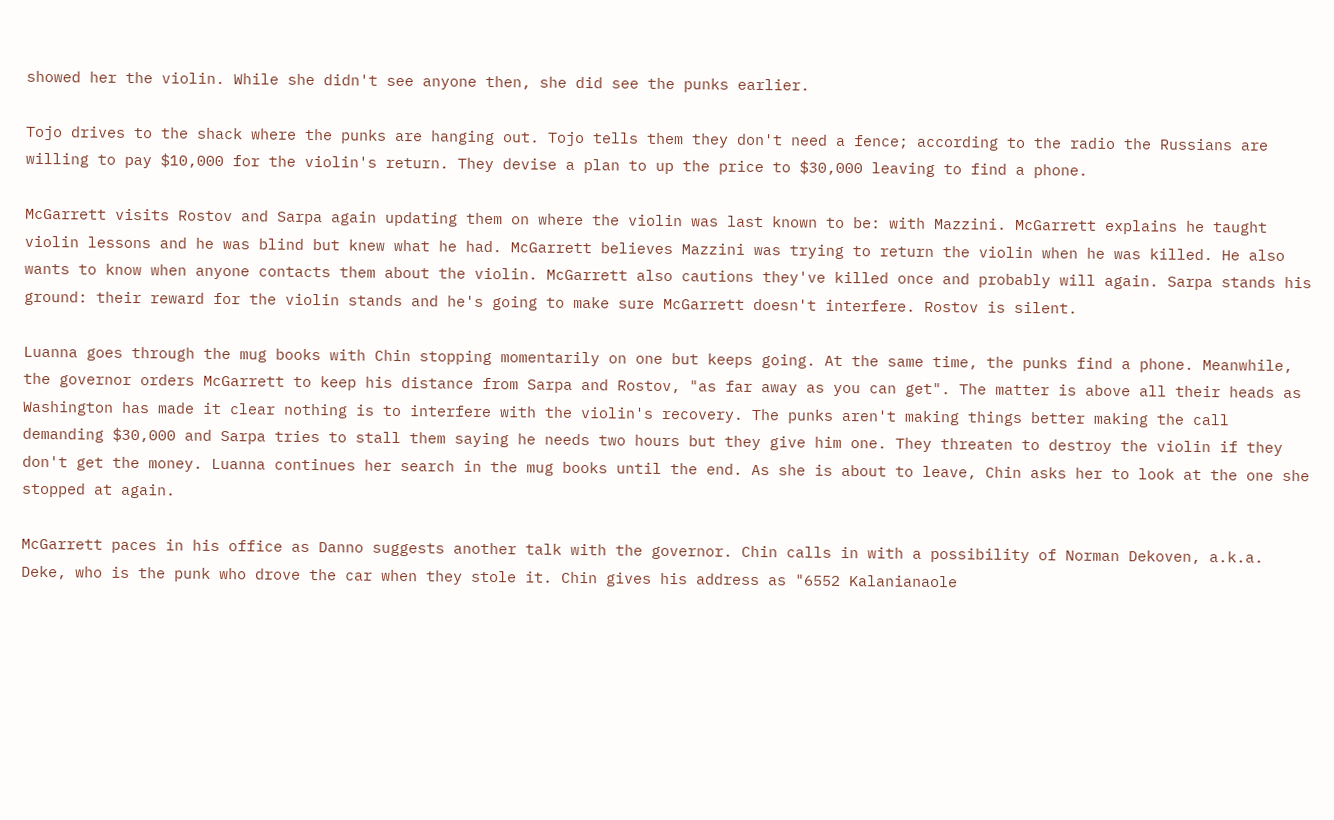showed her the violin. While she didn't see anyone then, she did see the punks earlier.

Tojo drives to the shack where the punks are hanging out. Tojo tells them they don't need a fence; according to the radio the Russians are willing to pay $10,000 for the violin's return. They devise a plan to up the price to $30,000 leaving to find a phone.

McGarrett visits Rostov and Sarpa again updating them on where the violin was last known to be: with Mazzini. McGarrett explains he taught violin lessons and he was blind but knew what he had. McGarrett believes Mazzini was trying to return the violin when he was killed. He also wants to know when anyone contacts them about the violin. McGarrett also cautions they've killed once and probably will again. Sarpa stands his ground: their reward for the violin stands and he's going to make sure McGarrett doesn't interfere. Rostov is silent.

Luanna goes through the mug books with Chin stopping momentarily on one but keeps going. At the same time, the punks find a phone. Meanwhile, the governor orders McGarrett to keep his distance from Sarpa and Rostov, "as far away as you can get". The matter is above all their heads as Washington has made it clear nothing is to interfere with the violin's recovery. The punks aren't making things better making the call demanding $30,000 and Sarpa tries to stall them saying he needs two hours but they give him one. They threaten to destroy the violin if they don't get the money. Luanna continues her search in the mug books until the end. As she is about to leave, Chin asks her to look at the one she stopped at again.

McGarrett paces in his office as Danno suggests another talk with the governor. Chin calls in with a possibility of Norman Dekoven, a.k.a. Deke, who is the punk who drove the car when they stole it. Chin gives his address as "6552 Kalanianaole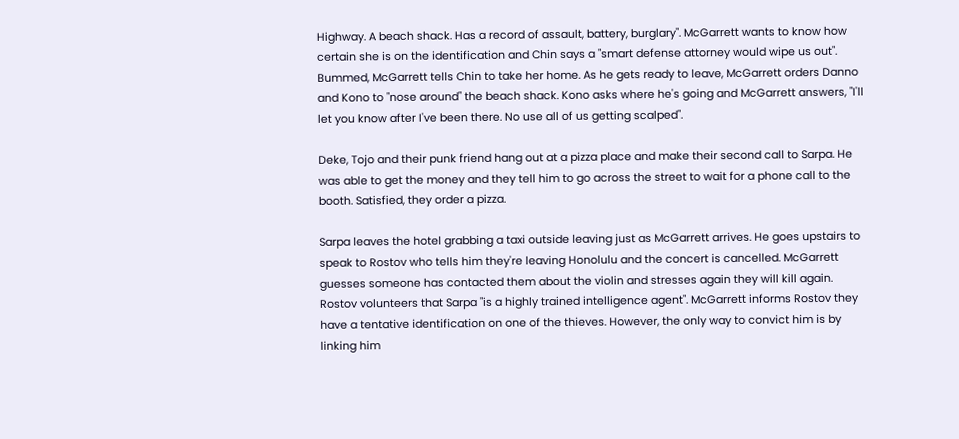Highway. A beach shack. Has a record of assault, battery, burglary". McGarrett wants to know how certain she is on the identification and Chin says a "smart defense attorney would wipe us out". Bummed, McGarrett tells Chin to take her home. As he gets ready to leave, McGarrett orders Danno and Kono to "nose around" the beach shack. Kono asks where he's going and McGarrett answers, "I'll let you know after I've been there. No use all of us getting scalped".

Deke, Tojo and their punk friend hang out at a pizza place and make their second call to Sarpa. He was able to get the money and they tell him to go across the street to wait for a phone call to the booth. Satisfied, they order a pizza.

Sarpa leaves the hotel grabbing a taxi outside leaving just as McGarrett arrives. He goes upstairs to speak to Rostov who tells him they're leaving Honolulu and the concert is cancelled. McGarrett guesses someone has contacted them about the violin and stresses again they will kill again. Rostov volunteers that Sarpa "is a highly trained intelligence agent". McGarrett informs Rostov they have a tentative identification on one of the thieves. However, the only way to convict him is by linking him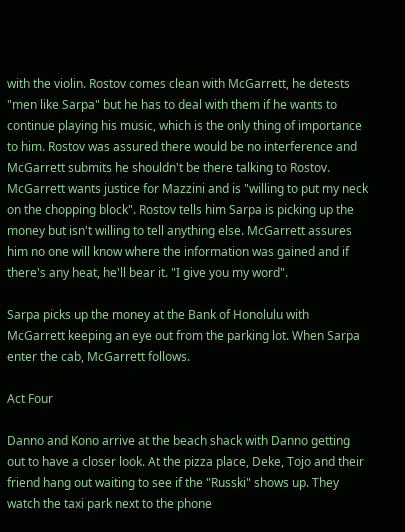with the violin. Rostov comes clean with McGarrett, he detests "men like Sarpa" but he has to deal with them if he wants to continue playing his music, which is the only thing of importance to him. Rostov was assured there would be no interference and McGarrett submits he shouldn't be there talking to Rostov. McGarrett wants justice for Mazzini and is "willing to put my neck on the chopping block". Rostov tells him Sarpa is picking up the money but isn't willing to tell anything else. McGarrett assures him no one will know where the information was gained and if there's any heat, he'll bear it. "I give you my word".

Sarpa picks up the money at the Bank of Honolulu with McGarrett keeping an eye out from the parking lot. When Sarpa enter the cab, McGarrett follows.

Act Four

Danno and Kono arrive at the beach shack with Danno getting out to have a closer look. At the pizza place, Deke, Tojo and their friend hang out waiting to see if the "Russki" shows up. They watch the taxi park next to the phone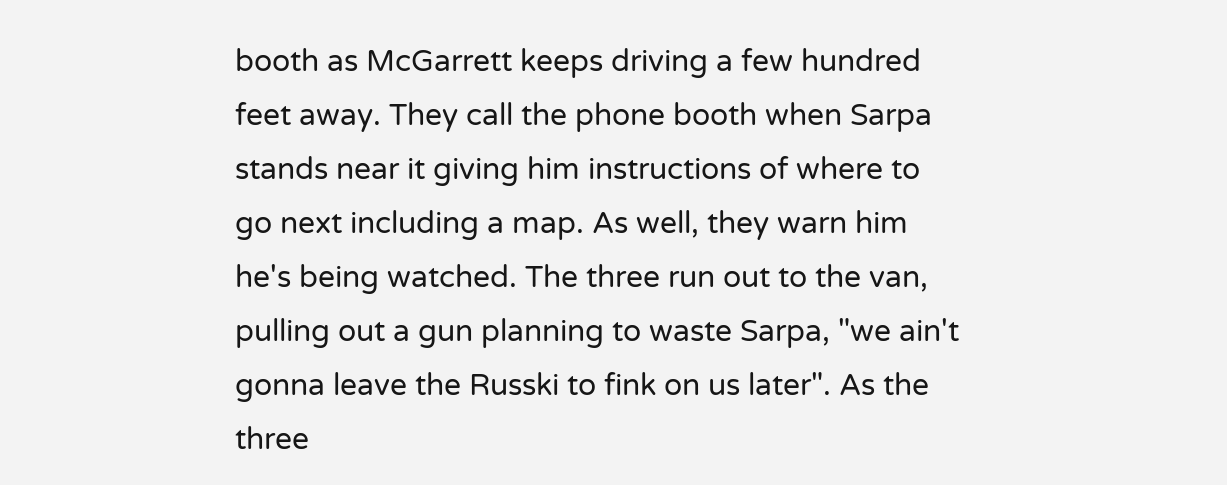booth as McGarrett keeps driving a few hundred feet away. They call the phone booth when Sarpa stands near it giving him instructions of where to go next including a map. As well, they warn him he's being watched. The three run out to the van, pulling out a gun planning to waste Sarpa, "we ain't gonna leave the Russki to fink on us later". As the three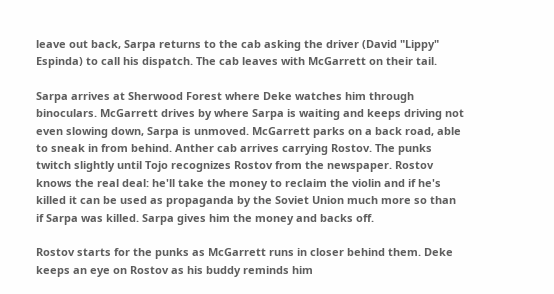leave out back, Sarpa returns to the cab asking the driver (David "Lippy" Espinda) to call his dispatch. The cab leaves with McGarrett on their tail.

Sarpa arrives at Sherwood Forest where Deke watches him through binoculars. McGarrett drives by where Sarpa is waiting and keeps driving not even slowing down, Sarpa is unmoved. McGarrett parks on a back road, able to sneak in from behind. Anther cab arrives carrying Rostov. The punks twitch slightly until Tojo recognizes Rostov from the newspaper. Rostov knows the real deal: he'll take the money to reclaim the violin and if he's killed it can be used as propaganda by the Soviet Union much more so than if Sarpa was killed. Sarpa gives him the money and backs off.

Rostov starts for the punks as McGarrett runs in closer behind them. Deke keeps an eye on Rostov as his buddy reminds him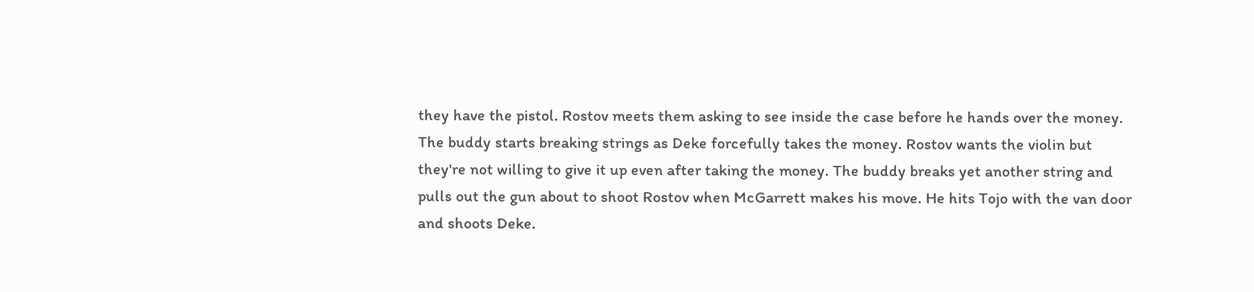they have the pistol. Rostov meets them asking to see inside the case before he hands over the money. The buddy starts breaking strings as Deke forcefully takes the money. Rostov wants the violin but they're not willing to give it up even after taking the money. The buddy breaks yet another string and pulls out the gun about to shoot Rostov when McGarrett makes his move. He hits Tojo with the van door and shoots Deke.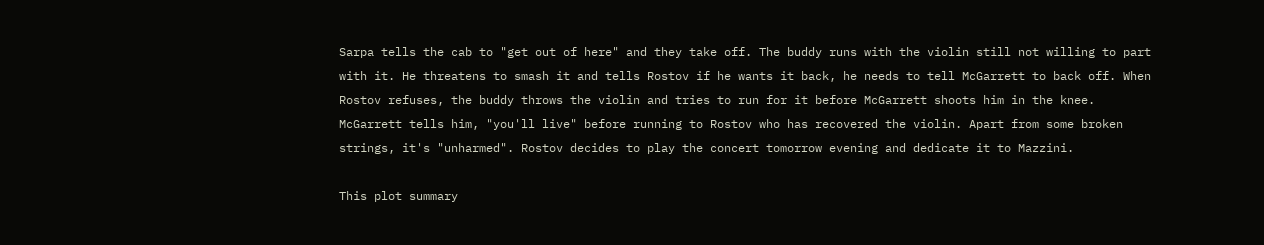Sarpa tells the cab to "get out of here" and they take off. The buddy runs with the violin still not willing to part with it. He threatens to smash it and tells Rostov if he wants it back, he needs to tell McGarrett to back off. When Rostov refuses, the buddy throws the violin and tries to run for it before McGarrett shoots him in the knee. McGarrett tells him, "you'll live" before running to Rostov who has recovered the violin. Apart from some broken strings, it's "unharmed". Rostov decides to play the concert tomorrow evening and dedicate it to Mazzini.

This plot summary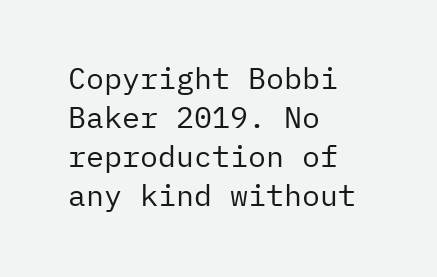Copyright Bobbi Baker 2019. No reproduction of any kind without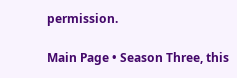permission.

Main Page • Season Three, this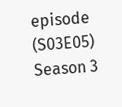episode (S03E05)
Season 3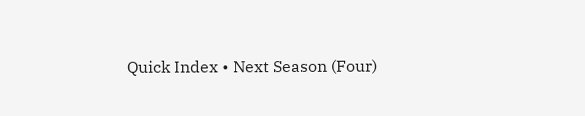Quick Index • Next Season (Four)